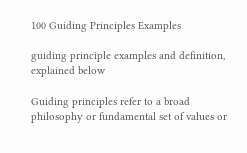100 Guiding Principles Examples

guiding principle examples and definition, explained below

Guiding principles refer to a broad philosophy or fundamental set of values or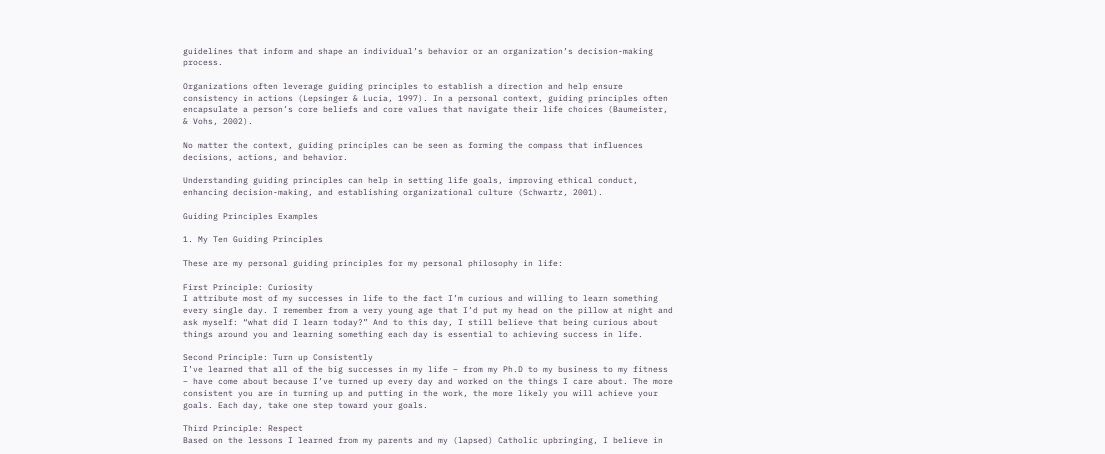guidelines that inform and shape an individual’s behavior or an organization’s decision-making process.

Organizations often leverage guiding principles to establish a direction and help ensure consistency in actions (Lepsinger & Lucia, 1997). In a personal context, guiding principles often encapsulate a person’s core beliefs and core values that navigate their life choices (Baumeister, & Vohs, 2002).

No matter the context, guiding principles can be seen as forming the compass that influences decisions, actions, and behavior.

Understanding guiding principles can help in setting life goals, improving ethical conduct, enhancing decision-making, and establishing organizational culture (Schwartz, 2001).

Guiding Principles Examples

1. My Ten Guiding Principles

These are my personal guiding principles for my personal philosophy in life:

First Principle: Curiosity
I attribute most of my successes in life to the fact I’m curious and willing to learn something every single day. I remember from a very young age that I’d put my head on the pillow at night and ask myself: “what did I learn today?” And to this day, I still believe that being curious about things around you and learning something each day is essential to achieving success in life.

Second Principle: Turn up Consistently
I’ve learned that all of the big successes in my life – from my Ph.D to my business to my fitness – have come about because I’ve turned up every day and worked on the things I care about. The more consistent you are in turning up and putting in the work, the more likely you will achieve your goals. Each day, take one step toward your goals.

Third Principle: Respect
Based on the lessons I learned from my parents and my (lapsed) Catholic upbringing, I believe in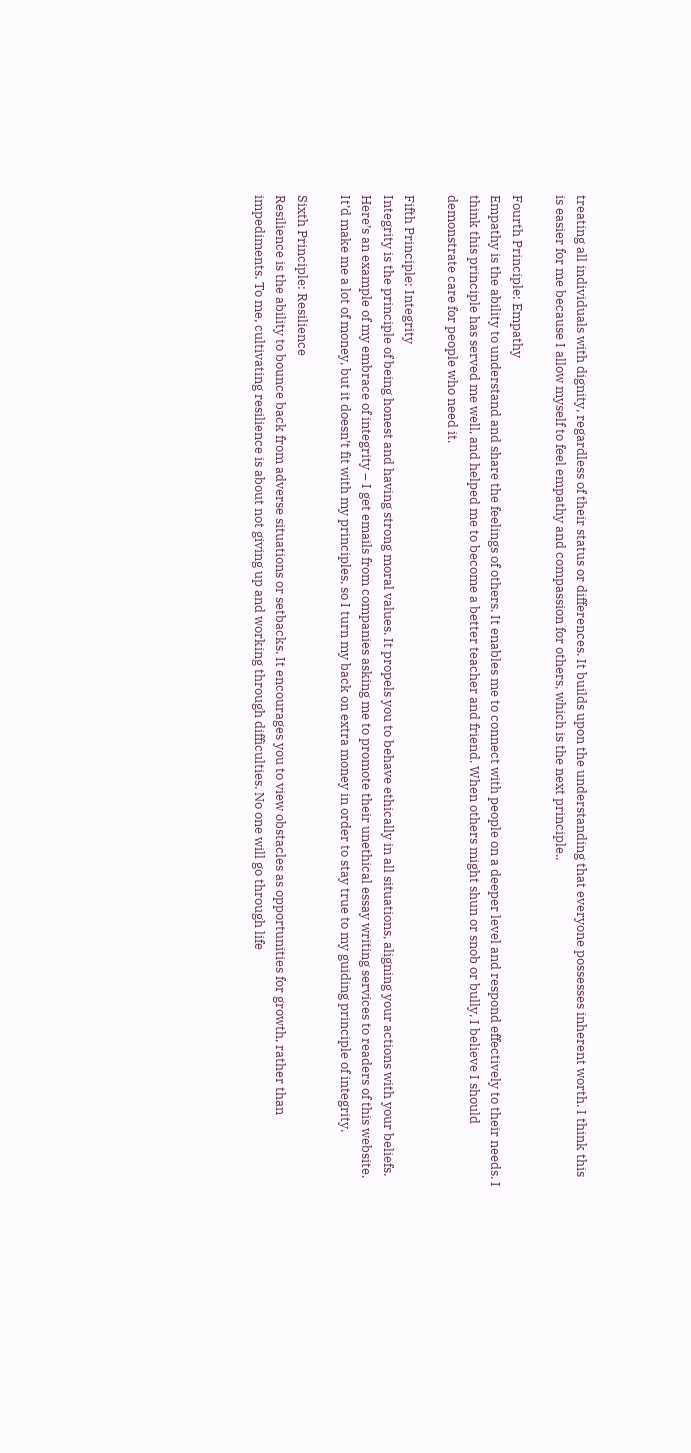treating all individuals with dignity, regardless of their status or differences. It builds upon the understanding that everyone possesses inherent worth. I think this is easier for me because I allow myself to feel empathy and compassion for others, which is the next principle..

Fourth Principle: Empathy
Empathy is the ability to understand and share the feelings of others. It enables me to connect with people on a deeper level and respond effectively to their needs. I think this principle has served me well, and helped me to become a better teacher and friend. When others might shun or snob or bully, I believe I should demonstrate care for people who need it.

Fifth Principle: Integrity
Integrity is the principle of being honest and having strong moral values. It propels you to behave ethically in all situations, aligning your actions with your beliefs. Here’s an example of my embrace of integrity – I get emails from companies asking me to promote their unethical essay writing services to readers of this website. It’d make me a lot of money, but it doesn’t fit with my principles, so I turn my back on extra money in order to stay true to my guiding principle of integrity.

Sixth Principle: Resilience
Resilience is the ability to bounce back from adverse situations or setbacks. It encourages you to view obstacles as opportunities for growth, rather than impediments. To me, cultivating resilience is about not giving up and working through difficulties. No one will go through life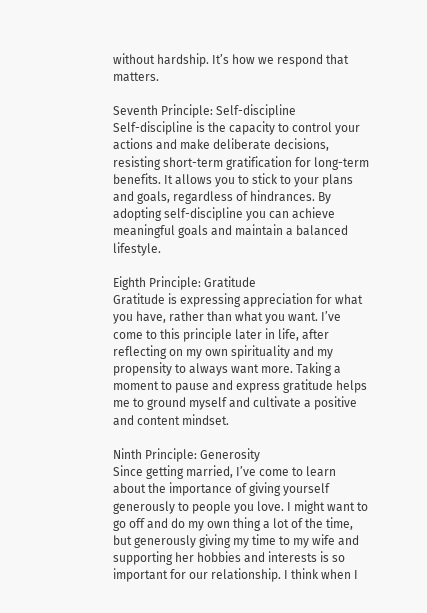without hardship. It’s how we respond that matters.

Seventh Principle: Self-discipline
Self-discipline is the capacity to control your actions and make deliberate decisions, resisting short-term gratification for long-term benefits. It allows you to stick to your plans and goals, regardless of hindrances. By adopting self-discipline you can achieve meaningful goals and maintain a balanced lifestyle.

Eighth Principle: Gratitude
Gratitude is expressing appreciation for what you have, rather than what you want. I’ve come to this principle later in life, after reflecting on my own spirituality and my propensity to always want more. Taking a moment to pause and express gratitude helps me to ground myself and cultivate a positive and content mindset.

Ninth Principle: Generosity
Since getting married, I’ve come to learn about the importance of giving yourself generously to people you love. I might want to go off and do my own thing a lot of the time, but generously giving my time to my wife and supporting her hobbies and interests is so important for our relationship. I think when I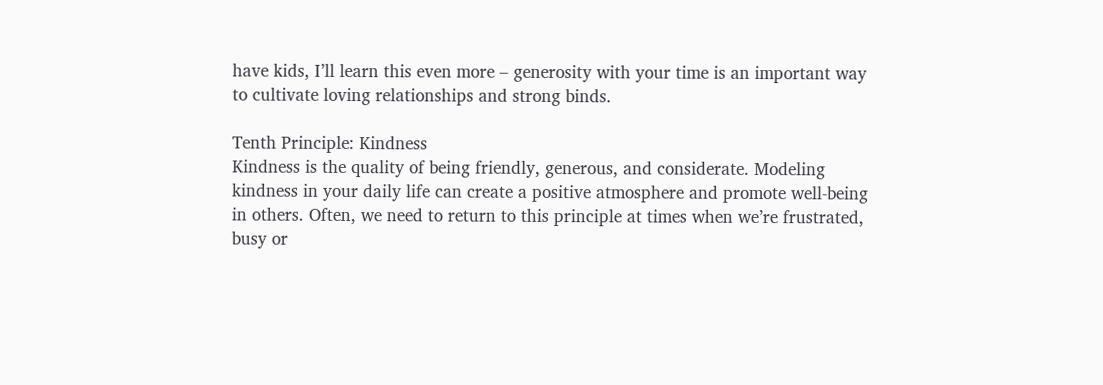have kids, I’ll learn this even more – generosity with your time is an important way to cultivate loving relationships and strong binds.

Tenth Principle: Kindness
Kindness is the quality of being friendly, generous, and considerate. Modeling kindness in your daily life can create a positive atmosphere and promote well-being in others. Often, we need to return to this principle at times when we’re frustrated, busy or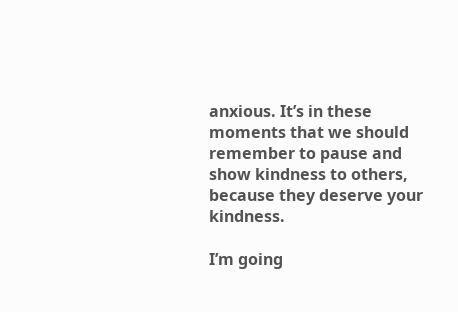anxious. It’s in these moments that we should remember to pause and show kindness to others, because they deserve your kindness.

I’m going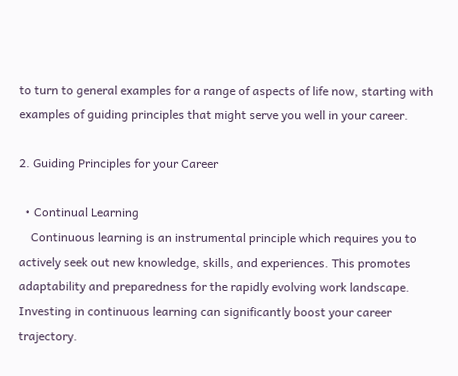to turn to general examples for a range of aspects of life now, starting with examples of guiding principles that might serve you well in your career.

2. Guiding Principles for your Career

  • Continual Learning
    Continuous learning is an instrumental principle which requires you to actively seek out new knowledge, skills, and experiences. This promotes adaptability and preparedness for the rapidly evolving work landscape. Investing in continuous learning can significantly boost your career trajectory.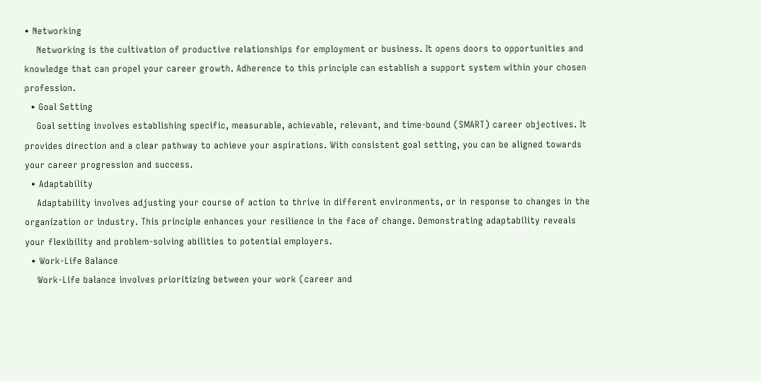• Networking
    Networking is the cultivation of productive relationships for employment or business. It opens doors to opportunities and knowledge that can propel your career growth. Adherence to this principle can establish a support system within your chosen profession.
  • Goal Setting
    Goal setting involves establishing specific, measurable, achievable, relevant, and time-bound (SMART) career objectives. It provides direction and a clear pathway to achieve your aspirations. With consistent goal setting, you can be aligned towards your career progression and success.
  • Adaptability
    Adaptability involves adjusting your course of action to thrive in different environments, or in response to changes in the organization or industry. This principle enhances your resilience in the face of change. Demonstrating adaptability reveals your flexibility and problem-solving abilities to potential employers.
  • Work-Life Balance
    Work-Life balance involves prioritizing between your work (career and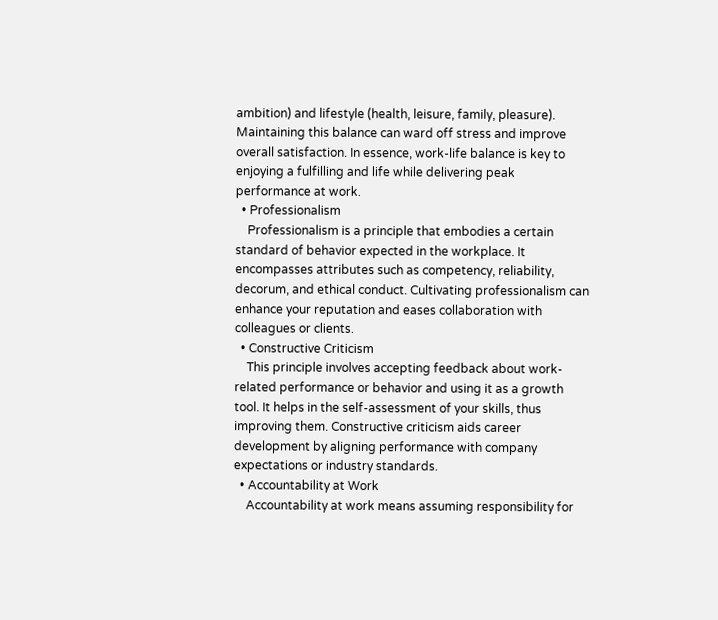ambition) and lifestyle (health, leisure, family, pleasure). Maintaining this balance can ward off stress and improve overall satisfaction. In essence, work-life balance is key to enjoying a fulfilling and life while delivering peak performance at work.
  • Professionalism
    Professionalism is a principle that embodies a certain standard of behavior expected in the workplace. It encompasses attributes such as competency, reliability, decorum, and ethical conduct. Cultivating professionalism can enhance your reputation and eases collaboration with colleagues or clients.
  • Constructive Criticism
    This principle involves accepting feedback about work-related performance or behavior and using it as a growth tool. It helps in the self-assessment of your skills, thus improving them. Constructive criticism aids career development by aligning performance with company expectations or industry standards.
  • Accountability at Work
    Accountability at work means assuming responsibility for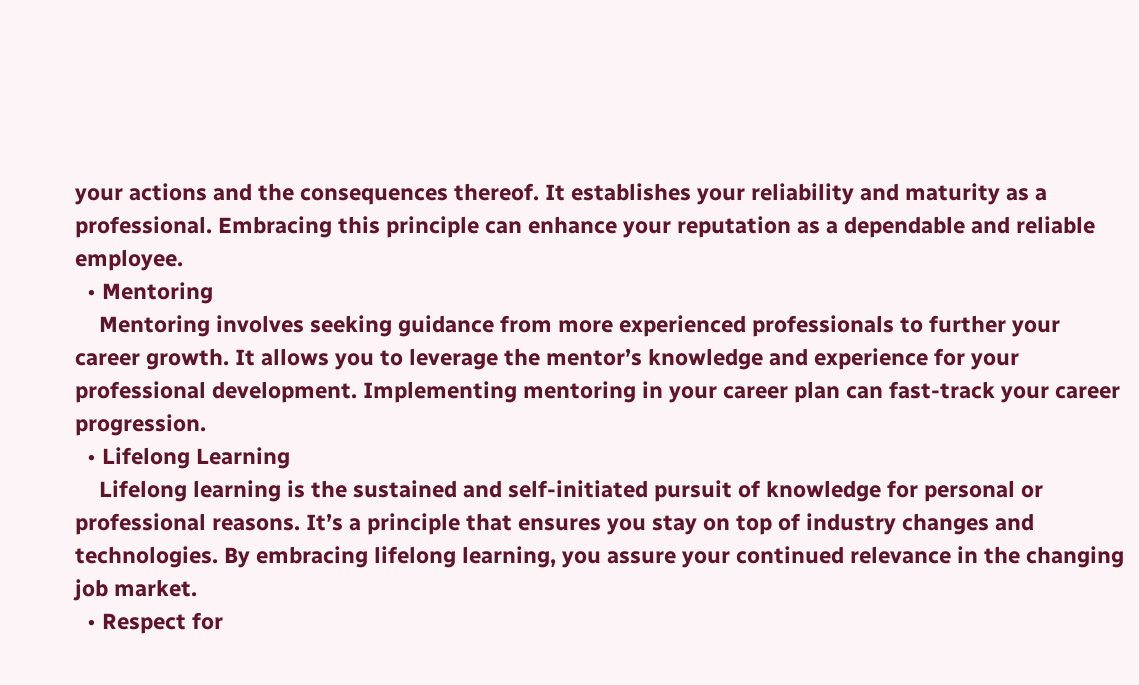your actions and the consequences thereof. It establishes your reliability and maturity as a professional. Embracing this principle can enhance your reputation as a dependable and reliable employee.
  • Mentoring
    Mentoring involves seeking guidance from more experienced professionals to further your career growth. It allows you to leverage the mentor’s knowledge and experience for your professional development. Implementing mentoring in your career plan can fast-track your career progression.
  • Lifelong Learning
    Lifelong learning is the sustained and self-initiated pursuit of knowledge for personal or professional reasons. It’s a principle that ensures you stay on top of industry changes and technologies. By embracing lifelong learning, you assure your continued relevance in the changing job market.
  • Respect for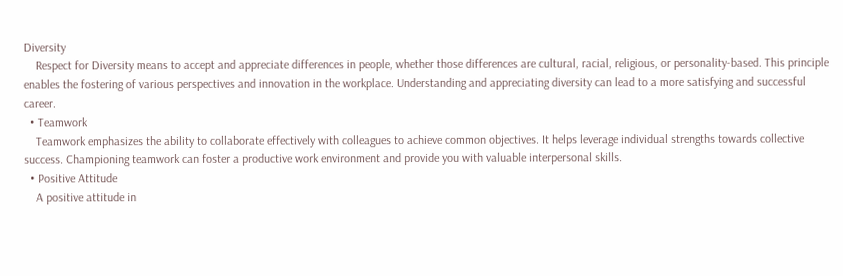Diversity
    Respect for Diversity means to accept and appreciate differences in people, whether those differences are cultural, racial, religious, or personality-based. This principle enables the fostering of various perspectives and innovation in the workplace. Understanding and appreciating diversity can lead to a more satisfying and successful career.
  • Teamwork
    Teamwork emphasizes the ability to collaborate effectively with colleagues to achieve common objectives. It helps leverage individual strengths towards collective success. Championing teamwork can foster a productive work environment and provide you with valuable interpersonal skills.
  • Positive Attitude
    A positive attitude in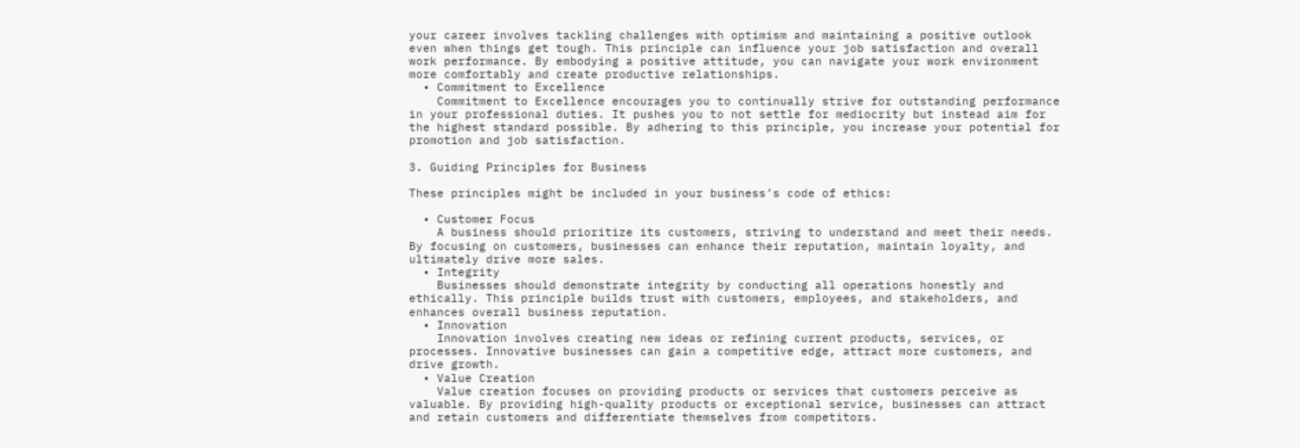your career involves tackling challenges with optimism and maintaining a positive outlook even when things get tough. This principle can influence your job satisfaction and overall work performance. By embodying a positive attitude, you can navigate your work environment more comfortably and create productive relationships.
  • Commitment to Excellence
    Commitment to Excellence encourages you to continually strive for outstanding performance in your professional duties. It pushes you to not settle for mediocrity but instead aim for the highest standard possible. By adhering to this principle, you increase your potential for promotion and job satisfaction.

3. Guiding Principles for Business

These principles might be included in your business’s code of ethics:

  • Customer Focus
    A business should prioritize its customers, striving to understand and meet their needs. By focusing on customers, businesses can enhance their reputation, maintain loyalty, and ultimately drive more sales.
  • Integrity
    Businesses should demonstrate integrity by conducting all operations honestly and ethically. This principle builds trust with customers, employees, and stakeholders, and enhances overall business reputation.
  • Innovation
    Innovation involves creating new ideas or refining current products, services, or processes. Innovative businesses can gain a competitive edge, attract more customers, and drive growth.
  • Value Creation
    Value creation focuses on providing products or services that customers perceive as valuable. By providing high-quality products or exceptional service, businesses can attract and retain customers and differentiate themselves from competitors.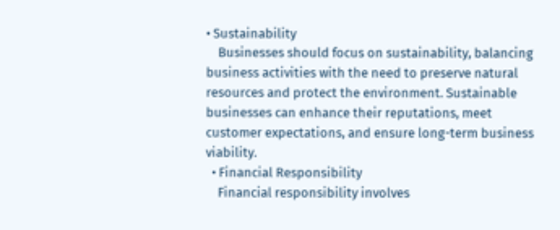• Sustainability
    Businesses should focus on sustainability, balancing business activities with the need to preserve natural resources and protect the environment. Sustainable businesses can enhance their reputations, meet customer expectations, and ensure long-term business viability.
  • Financial Responsibility
    Financial responsibility involves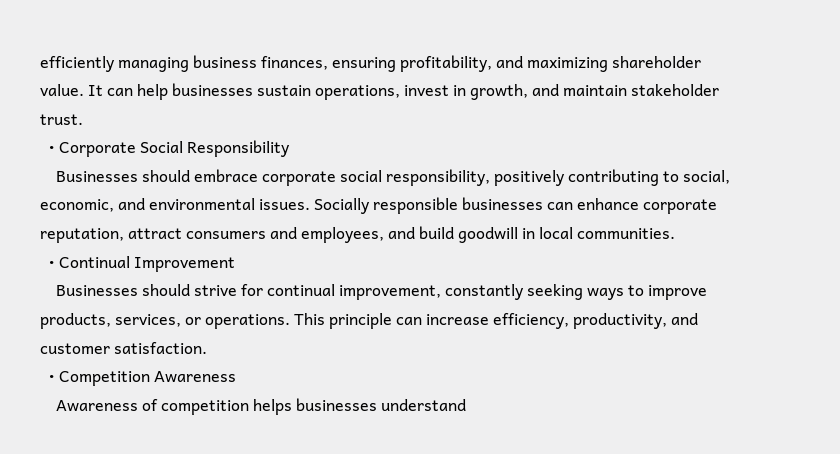efficiently managing business finances, ensuring profitability, and maximizing shareholder value. It can help businesses sustain operations, invest in growth, and maintain stakeholder trust.
  • Corporate Social Responsibility
    Businesses should embrace corporate social responsibility, positively contributing to social, economic, and environmental issues. Socially responsible businesses can enhance corporate reputation, attract consumers and employees, and build goodwill in local communities.
  • Continual Improvement
    Businesses should strive for continual improvement, constantly seeking ways to improve products, services, or operations. This principle can increase efficiency, productivity, and customer satisfaction.
  • Competition Awareness
    Awareness of competition helps businesses understand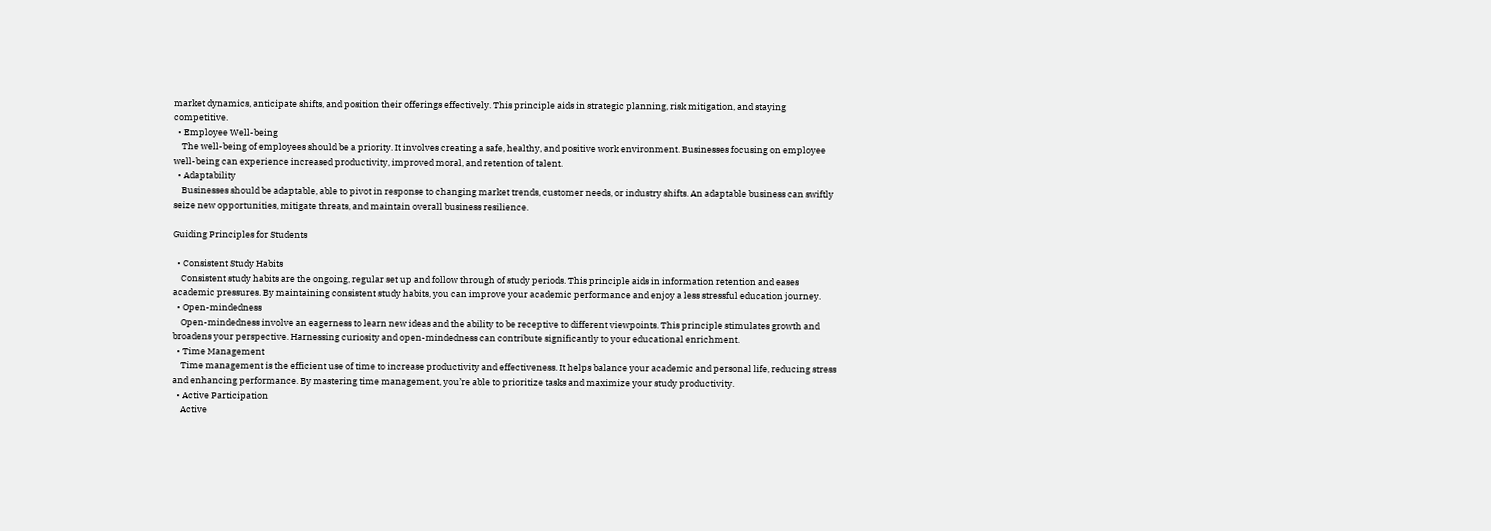market dynamics, anticipate shifts, and position their offerings effectively. This principle aids in strategic planning, risk mitigation, and staying competitive.
  • Employee Well-being
    The well-being of employees should be a priority. It involves creating a safe, healthy, and positive work environment. Businesses focusing on employee well-being can experience increased productivity, improved moral, and retention of talent.
  • Adaptability
    Businesses should be adaptable, able to pivot in response to changing market trends, customer needs, or industry shifts. An adaptable business can swiftly seize new opportunities, mitigate threats, and maintain overall business resilience.

Guiding Principles for Students

  • Consistent Study Habits
    Consistent study habits are the ongoing, regular set up and follow through of study periods. This principle aids in information retention and eases academic pressures. By maintaining consistent study habits, you can improve your academic performance and enjoy a less stressful education journey.
  • Open-mindedness
    Open-mindedness involve an eagerness to learn new ideas and the ability to be receptive to different viewpoints. This principle stimulates growth and broadens your perspective. Harnessing curiosity and open-mindedness can contribute significantly to your educational enrichment.
  • Time Management
    Time management is the efficient use of time to increase productivity and effectiveness. It helps balance your academic and personal life, reducing stress and enhancing performance. By mastering time management, you’re able to prioritize tasks and maximize your study productivity.
  • Active Participation
    Active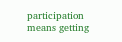participation means getting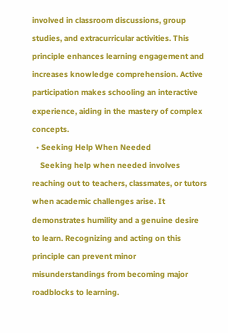involved in classroom discussions, group studies, and extracurricular activities. This principle enhances learning engagement and increases knowledge comprehension. Active participation makes schooling an interactive experience, aiding in the mastery of complex concepts.
  • Seeking Help When Needed
    Seeking help when needed involves reaching out to teachers, classmates, or tutors when academic challenges arise. It demonstrates humility and a genuine desire to learn. Recognizing and acting on this principle can prevent minor misunderstandings from becoming major roadblocks to learning.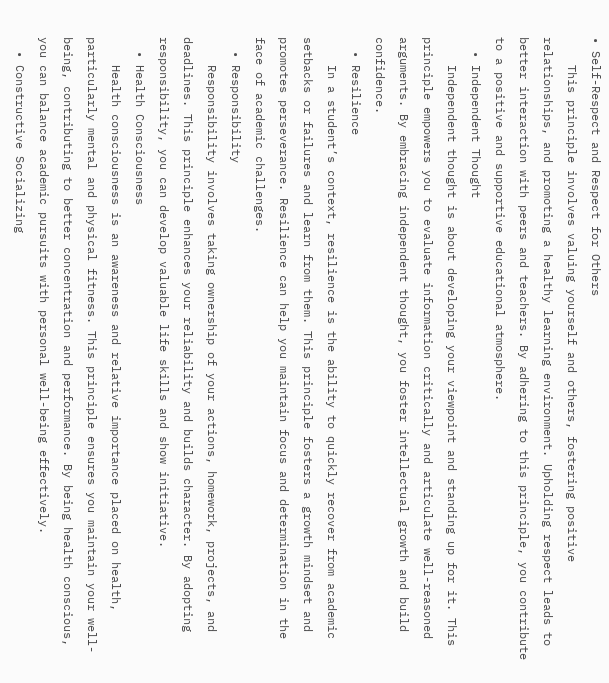• Self-Respect and Respect for Others
    This principle involves valuing yourself and others, fostering positive relationships, and promoting a healthy learning environment. Upholding respect leads to better interaction with peers and teachers. By adhering to this principle, you contribute to a positive and supportive educational atmosphere.
  • Independent Thought
    Independent thought is about developing your viewpoint and standing up for it. This principle empowers you to evaluate information critically and articulate well-reasoned arguments. By embracing independent thought, you foster intellectual growth and build confidence.
  • Resilience
    In a student’s context, resilience is the ability to quickly recover from academic setbacks or failures and learn from them. This principle fosters a growth mindset and promotes perseverance. Resilience can help you maintain focus and determination in the face of academic challenges.
  • Responsibility
    Responsibility involves taking ownership of your actions, homework, projects, and deadlines. This principle enhances your reliability and builds character. By adopting responsibility, you can develop valuable life skills and show initiative.
  • Health Consciousness
    Health consciousness is an awareness and relative importance placed on health, particularly mental and physical fitness. This principle ensures you maintain your well-being, contributing to better concentration and performance. By being health conscious, you can balance academic pursuits with personal well-being effectively.
  • Constructive Socializing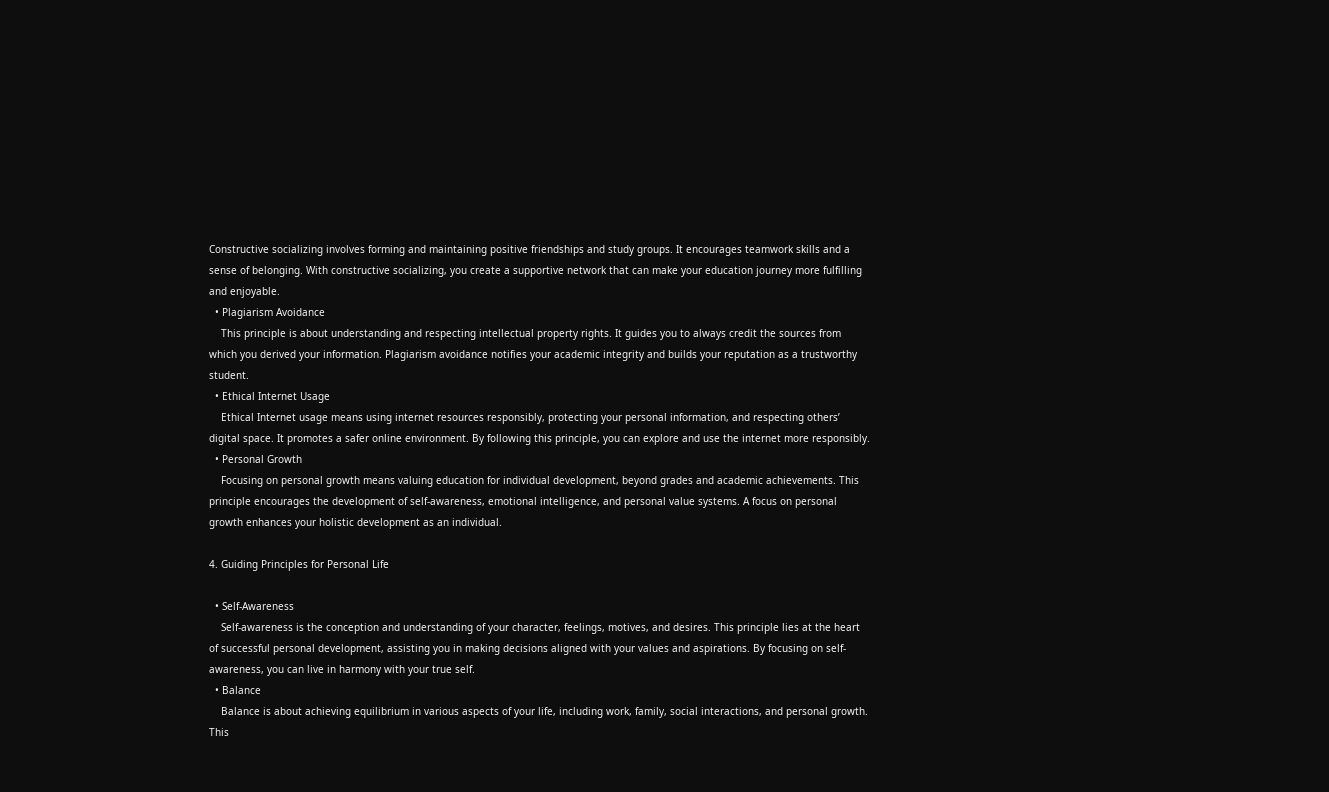Constructive socializing involves forming and maintaining positive friendships and study groups. It encourages teamwork skills and a sense of belonging. With constructive socializing, you create a supportive network that can make your education journey more fulfilling and enjoyable.
  • Plagiarism Avoidance
    This principle is about understanding and respecting intellectual property rights. It guides you to always credit the sources from which you derived your information. Plagiarism avoidance notifies your academic integrity and builds your reputation as a trustworthy student.
  • Ethical Internet Usage
    Ethical Internet usage means using internet resources responsibly, protecting your personal information, and respecting others’ digital space. It promotes a safer online environment. By following this principle, you can explore and use the internet more responsibly.
  • Personal Growth
    Focusing on personal growth means valuing education for individual development, beyond grades and academic achievements. This principle encourages the development of self-awareness, emotional intelligence, and personal value systems. A focus on personal growth enhances your holistic development as an individual.

4. Guiding Principles for Personal Life

  • Self-Awareness
    Self-awareness is the conception and understanding of your character, feelings, motives, and desires. This principle lies at the heart of successful personal development, assisting you in making decisions aligned with your values and aspirations. By focusing on self-awareness, you can live in harmony with your true self.
  • Balance
    Balance is about achieving equilibrium in various aspects of your life, including work, family, social interactions, and personal growth. This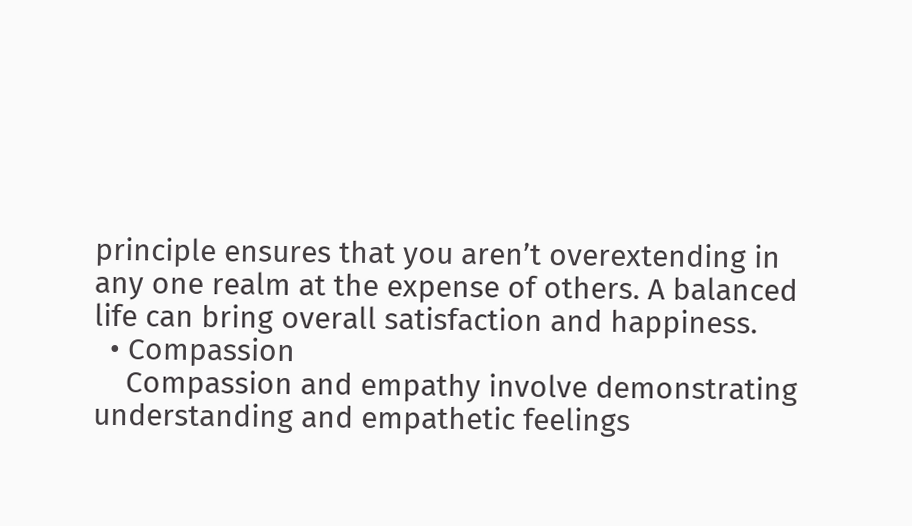principle ensures that you aren’t overextending in any one realm at the expense of others. A balanced life can bring overall satisfaction and happiness.
  • Compassion
    Compassion and empathy involve demonstrating understanding and empathetic feelings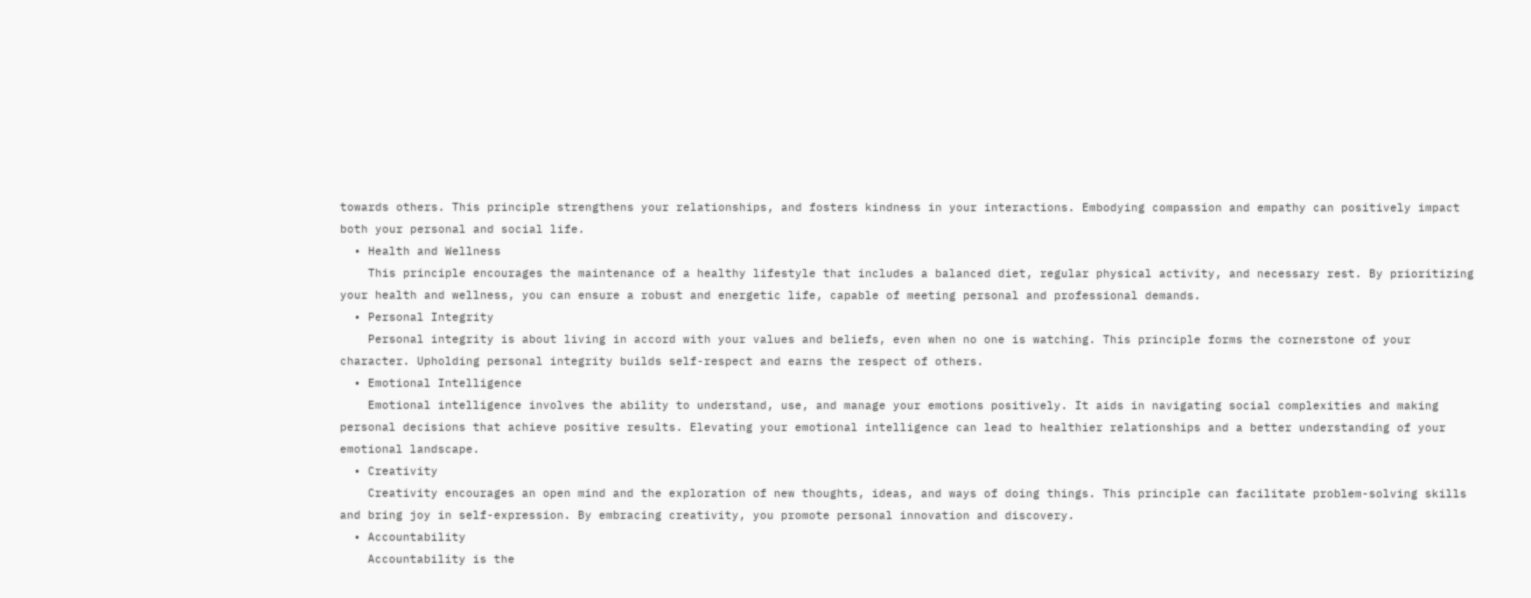towards others. This principle strengthens your relationships, and fosters kindness in your interactions. Embodying compassion and empathy can positively impact both your personal and social life.
  • Health and Wellness
    This principle encourages the maintenance of a healthy lifestyle that includes a balanced diet, regular physical activity, and necessary rest. By prioritizing your health and wellness, you can ensure a robust and energetic life, capable of meeting personal and professional demands.
  • Personal Integrity
    Personal integrity is about living in accord with your values and beliefs, even when no one is watching. This principle forms the cornerstone of your character. Upholding personal integrity builds self-respect and earns the respect of others.
  • Emotional Intelligence
    Emotional intelligence involves the ability to understand, use, and manage your emotions positively. It aids in navigating social complexities and making personal decisions that achieve positive results. Elevating your emotional intelligence can lead to healthier relationships and a better understanding of your emotional landscape.
  • Creativity
    Creativity encourages an open mind and the exploration of new thoughts, ideas, and ways of doing things. This principle can facilitate problem-solving skills and bring joy in self-expression. By embracing creativity, you promote personal innovation and discovery.
  • Accountability
    Accountability is the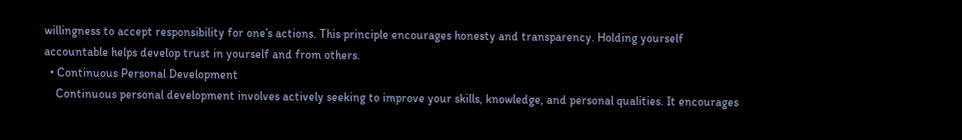willingness to accept responsibility for one’s actions. This principle encourages honesty and transparency. Holding yourself accountable helps develop trust in yourself and from others.
  • Continuous Personal Development
    Continuous personal development involves actively seeking to improve your skills, knowledge, and personal qualities. It encourages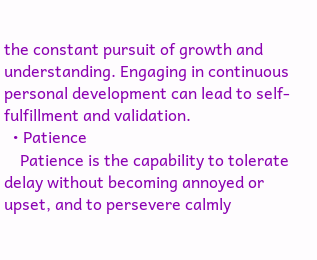the constant pursuit of growth and understanding. Engaging in continuous personal development can lead to self-fulfillment and validation.
  • Patience
    Patience is the capability to tolerate delay without becoming annoyed or upset, and to persevere calmly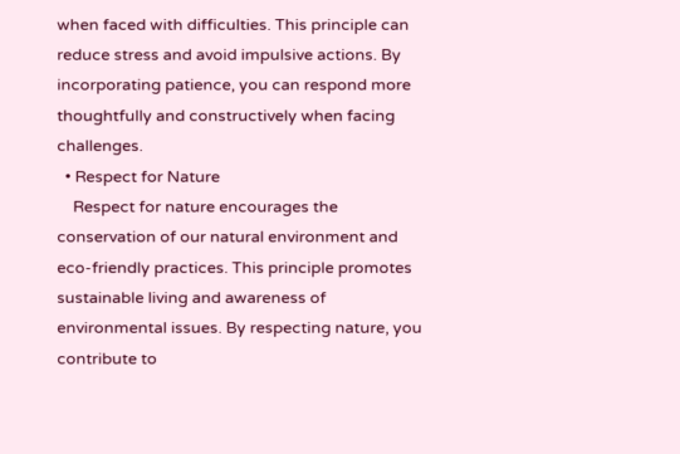when faced with difficulties. This principle can reduce stress and avoid impulsive actions. By incorporating patience, you can respond more thoughtfully and constructively when facing challenges.
  • Respect for Nature
    Respect for nature encourages the conservation of our natural environment and eco-friendly practices. This principle promotes sustainable living and awareness of environmental issues. By respecting nature, you contribute to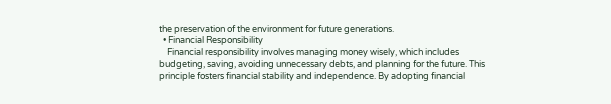the preservation of the environment for future generations.
  • Financial Responsibility
    Financial responsibility involves managing money wisely, which includes budgeting, saving, avoiding unnecessary debts, and planning for the future. This principle fosters financial stability and independence. By adopting financial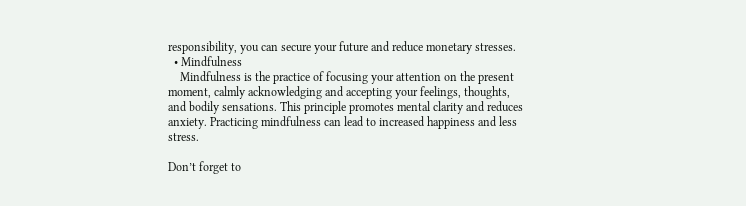responsibility, you can secure your future and reduce monetary stresses.
  • Mindfulness
    Mindfulness is the practice of focusing your attention on the present moment, calmly acknowledging and accepting your feelings, thoughts, and bodily sensations. This principle promotes mental clarity and reduces anxiety. Practicing mindfulness can lead to increased happiness and less stress.

Don’t forget to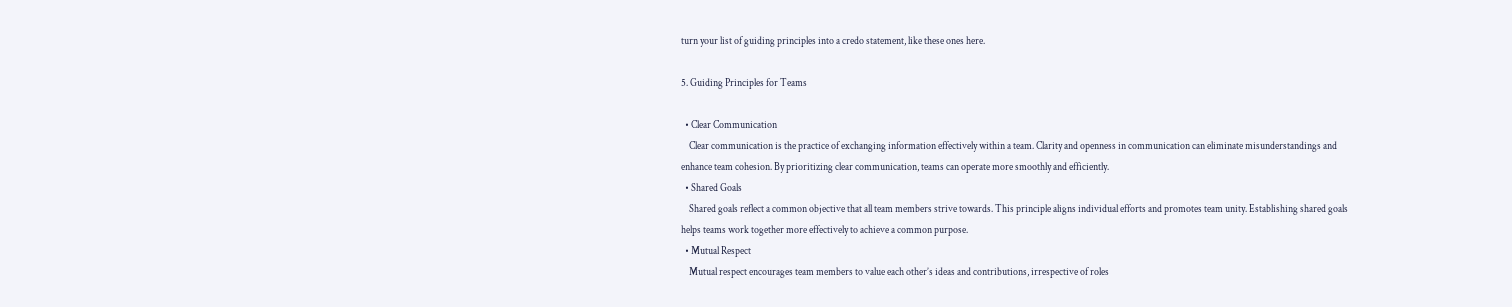turn your list of guiding principles into a credo statement, like these ones here.

5. Guiding Principles for Teams

  • Clear Communication
    Clear communication is the practice of exchanging information effectively within a team. Clarity and openness in communication can eliminate misunderstandings and enhance team cohesion. By prioritizing clear communication, teams can operate more smoothly and efficiently.
  • Shared Goals
    Shared goals reflect a common objective that all team members strive towards. This principle aligns individual efforts and promotes team unity. Establishing shared goals helps teams work together more effectively to achieve a common purpose.
  • Mutual Respect
    Mutual respect encourages team members to value each other’s ideas and contributions, irrespective of roles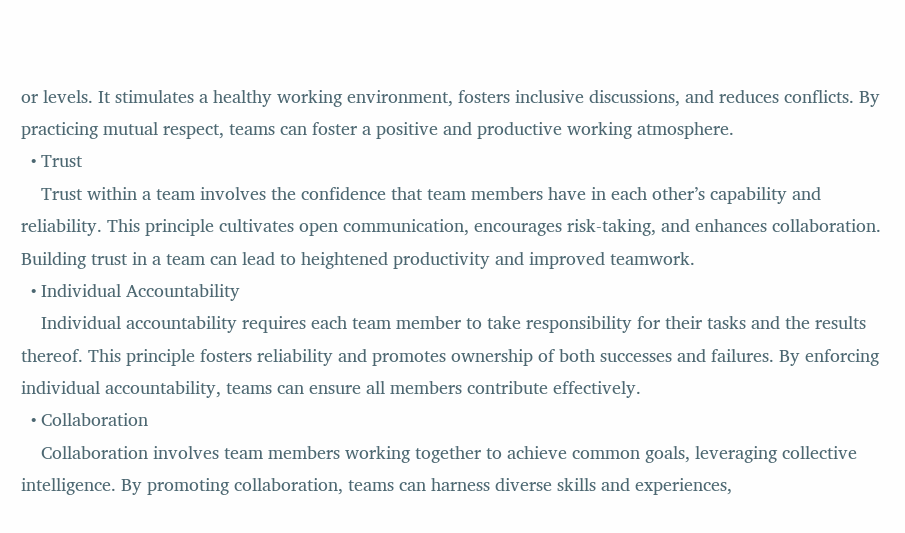or levels. It stimulates a healthy working environment, fosters inclusive discussions, and reduces conflicts. By practicing mutual respect, teams can foster a positive and productive working atmosphere.
  • Trust
    Trust within a team involves the confidence that team members have in each other’s capability and reliability. This principle cultivates open communication, encourages risk-taking, and enhances collaboration. Building trust in a team can lead to heightened productivity and improved teamwork.
  • Individual Accountability
    Individual accountability requires each team member to take responsibility for their tasks and the results thereof. This principle fosters reliability and promotes ownership of both successes and failures. By enforcing individual accountability, teams can ensure all members contribute effectively.
  • Collaboration
    Collaboration involves team members working together to achieve common goals, leveraging collective intelligence. By promoting collaboration, teams can harness diverse skills and experiences,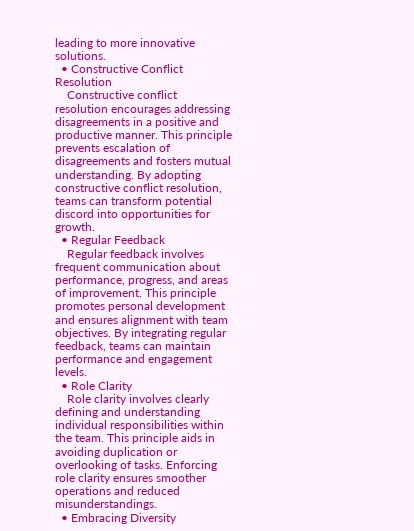leading to more innovative solutions.
  • Constructive Conflict Resolution
    Constructive conflict resolution encourages addressing disagreements in a positive and productive manner. This principle prevents escalation of disagreements and fosters mutual understanding. By adopting constructive conflict resolution, teams can transform potential discord into opportunities for growth.
  • Regular Feedback
    Regular feedback involves frequent communication about performance, progress, and areas of improvement. This principle promotes personal development and ensures alignment with team objectives. By integrating regular feedback, teams can maintain performance and engagement levels.
  • Role Clarity
    Role clarity involves clearly defining and understanding individual responsibilities within the team. This principle aids in avoiding duplication or overlooking of tasks. Enforcing role clarity ensures smoother operations and reduced misunderstandings.
  • Embracing Diversity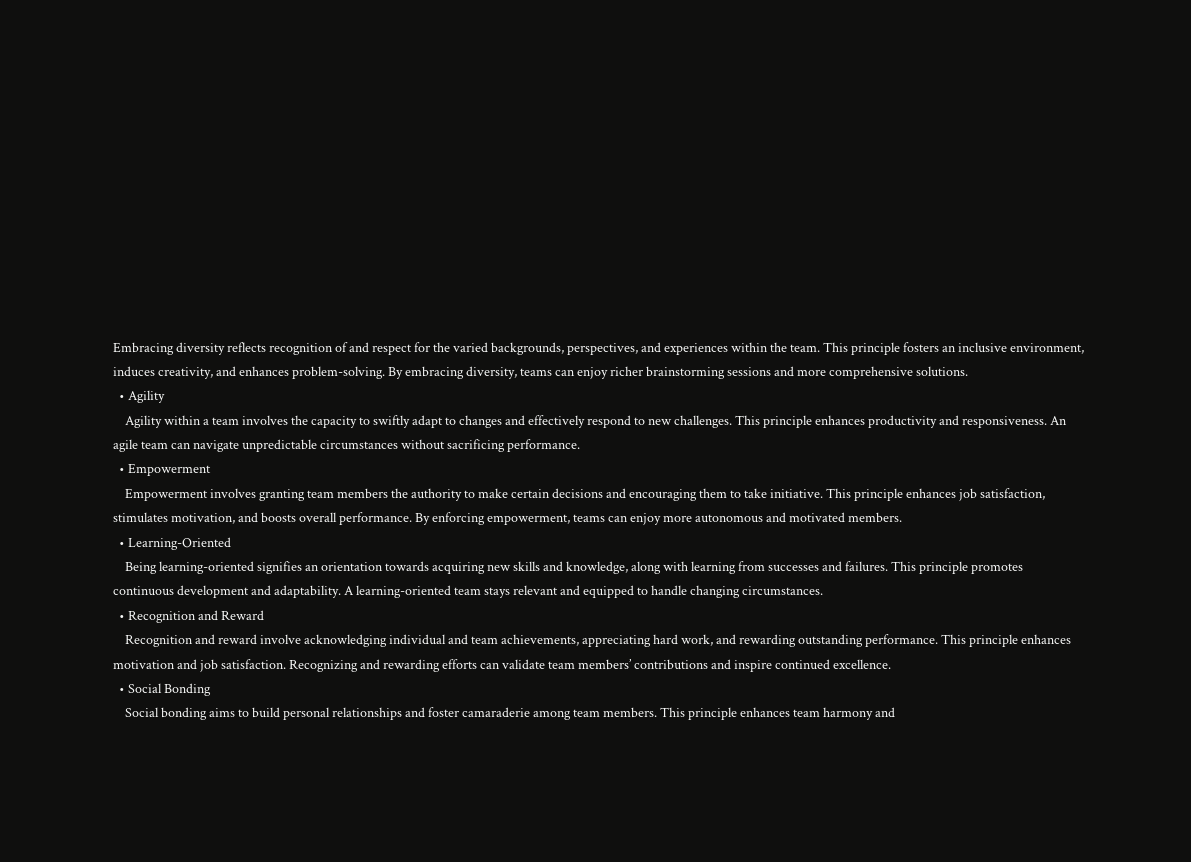Embracing diversity reflects recognition of and respect for the varied backgrounds, perspectives, and experiences within the team. This principle fosters an inclusive environment, induces creativity, and enhances problem-solving. By embracing diversity, teams can enjoy richer brainstorming sessions and more comprehensive solutions.
  • Agility
    Agility within a team involves the capacity to swiftly adapt to changes and effectively respond to new challenges. This principle enhances productivity and responsiveness. An agile team can navigate unpredictable circumstances without sacrificing performance.
  • Empowerment
    Empowerment involves granting team members the authority to make certain decisions and encouraging them to take initiative. This principle enhances job satisfaction, stimulates motivation, and boosts overall performance. By enforcing empowerment, teams can enjoy more autonomous and motivated members.
  • Learning-Oriented
    Being learning-oriented signifies an orientation towards acquiring new skills and knowledge, along with learning from successes and failures. This principle promotes continuous development and adaptability. A learning-oriented team stays relevant and equipped to handle changing circumstances.
  • Recognition and Reward
    Recognition and reward involve acknowledging individual and team achievements, appreciating hard work, and rewarding outstanding performance. This principle enhances motivation and job satisfaction. Recognizing and rewarding efforts can validate team members’ contributions and inspire continued excellence.
  • Social Bonding
    Social bonding aims to build personal relationships and foster camaraderie among team members. This principle enhances team harmony and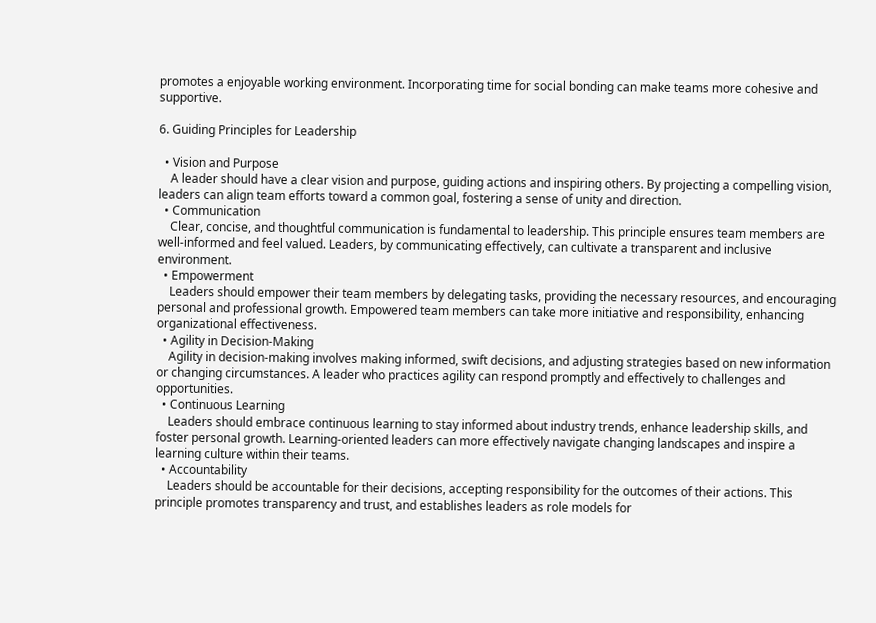promotes a enjoyable working environment. Incorporating time for social bonding can make teams more cohesive and supportive.

6. Guiding Principles for Leadership

  • Vision and Purpose
    A leader should have a clear vision and purpose, guiding actions and inspiring others. By projecting a compelling vision, leaders can align team efforts toward a common goal, fostering a sense of unity and direction.
  • Communication
    Clear, concise, and thoughtful communication is fundamental to leadership. This principle ensures team members are well-informed and feel valued. Leaders, by communicating effectively, can cultivate a transparent and inclusive environment.
  • Empowerment
    Leaders should empower their team members by delegating tasks, providing the necessary resources, and encouraging personal and professional growth. Empowered team members can take more initiative and responsibility, enhancing organizational effectiveness.
  • Agility in Decision-Making
    Agility in decision-making involves making informed, swift decisions, and adjusting strategies based on new information or changing circumstances. A leader who practices agility can respond promptly and effectively to challenges and opportunities.
  • Continuous Learning
    Leaders should embrace continuous learning to stay informed about industry trends, enhance leadership skills, and foster personal growth. Learning-oriented leaders can more effectively navigate changing landscapes and inspire a learning culture within their teams.
  • Accountability
    Leaders should be accountable for their decisions, accepting responsibility for the outcomes of their actions. This principle promotes transparency and trust, and establishes leaders as role models for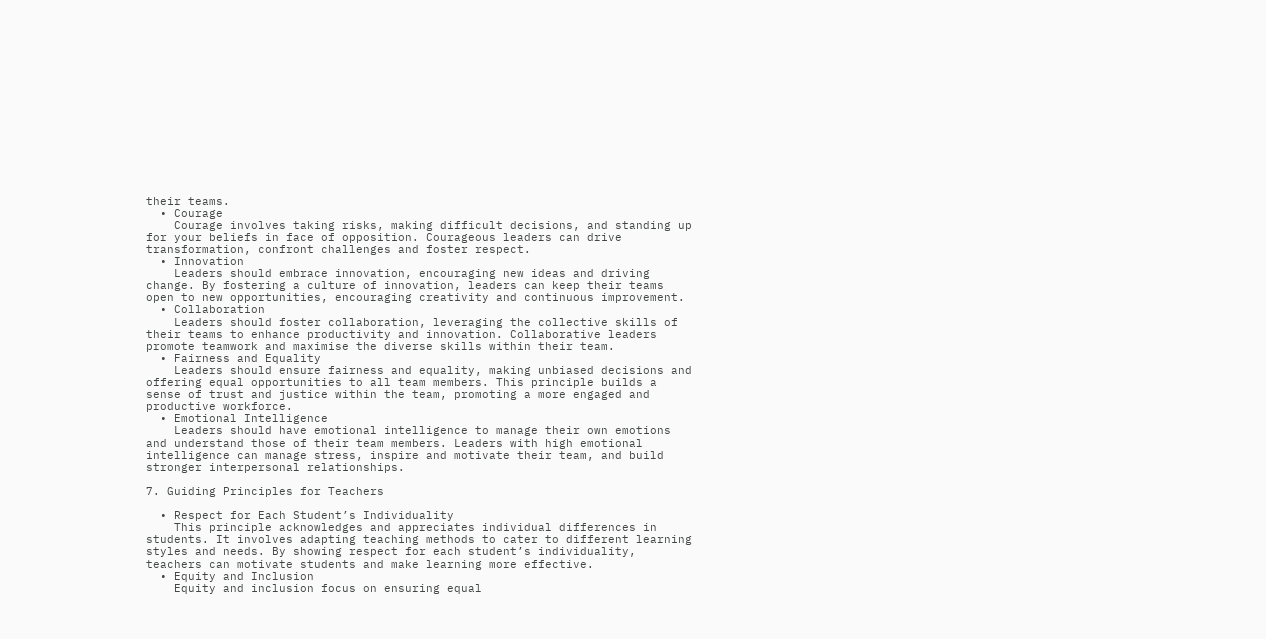their teams.
  • Courage
    Courage involves taking risks, making difficult decisions, and standing up for your beliefs in face of opposition. Courageous leaders can drive transformation, confront challenges and foster respect.
  • Innovation
    Leaders should embrace innovation, encouraging new ideas and driving change. By fostering a culture of innovation, leaders can keep their teams open to new opportunities, encouraging creativity and continuous improvement.
  • Collaboration
    Leaders should foster collaboration, leveraging the collective skills of their teams to enhance productivity and innovation. Collaborative leaders promote teamwork and maximise the diverse skills within their team.
  • Fairness and Equality
    Leaders should ensure fairness and equality, making unbiased decisions and offering equal opportunities to all team members. This principle builds a sense of trust and justice within the team, promoting a more engaged and productive workforce.
  • Emotional Intelligence
    Leaders should have emotional intelligence to manage their own emotions and understand those of their team members. Leaders with high emotional intelligence can manage stress, inspire and motivate their team, and build stronger interpersonal relationships.

7. Guiding Principles for Teachers

  • Respect for Each Student’s Individuality
    This principle acknowledges and appreciates individual differences in students. It involves adapting teaching methods to cater to different learning styles and needs. By showing respect for each student’s individuality, teachers can motivate students and make learning more effective.
  • Equity and Inclusion
    Equity and inclusion focus on ensuring equal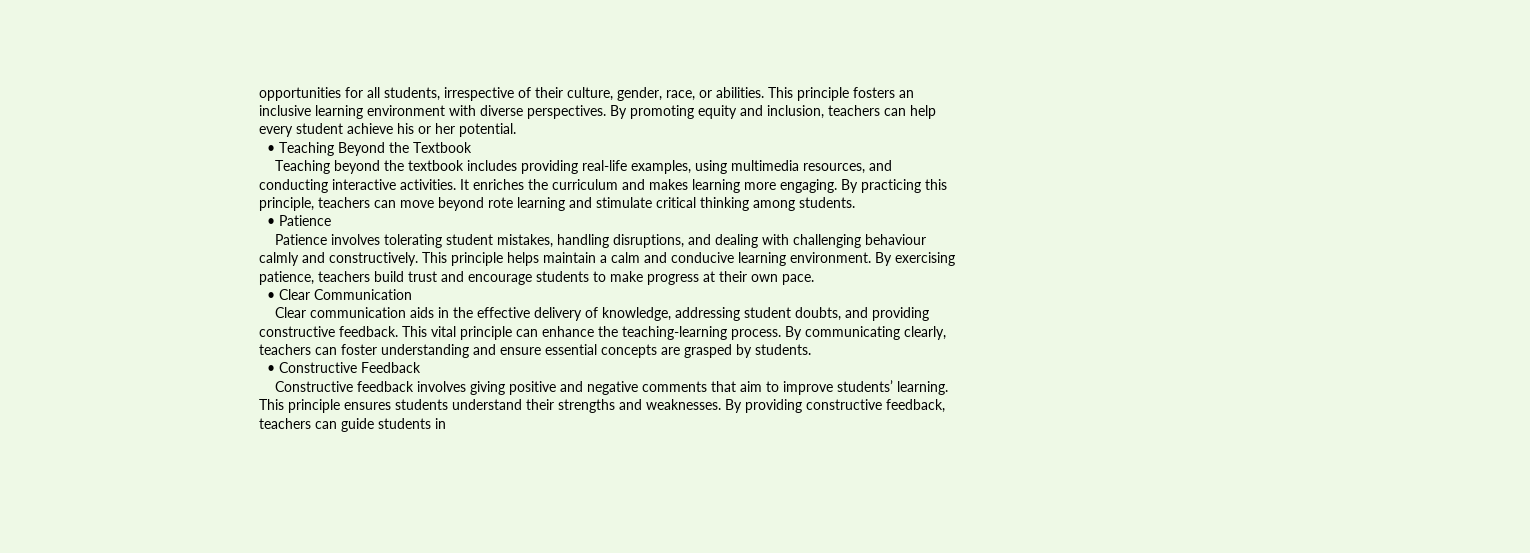opportunities for all students, irrespective of their culture, gender, race, or abilities. This principle fosters an inclusive learning environment with diverse perspectives. By promoting equity and inclusion, teachers can help every student achieve his or her potential.
  • Teaching Beyond the Textbook
    Teaching beyond the textbook includes providing real-life examples, using multimedia resources, and conducting interactive activities. It enriches the curriculum and makes learning more engaging. By practicing this principle, teachers can move beyond rote learning and stimulate critical thinking among students.
  • Patience
    Patience involves tolerating student mistakes, handling disruptions, and dealing with challenging behaviour calmly and constructively. This principle helps maintain a calm and conducive learning environment. By exercising patience, teachers build trust and encourage students to make progress at their own pace.
  • Clear Communication
    Clear communication aids in the effective delivery of knowledge, addressing student doubts, and providing constructive feedback. This vital principle can enhance the teaching-learning process. By communicating clearly, teachers can foster understanding and ensure essential concepts are grasped by students.
  • Constructive Feedback
    Constructive feedback involves giving positive and negative comments that aim to improve students’ learning. This principle ensures students understand their strengths and weaknesses. By providing constructive feedback, teachers can guide students in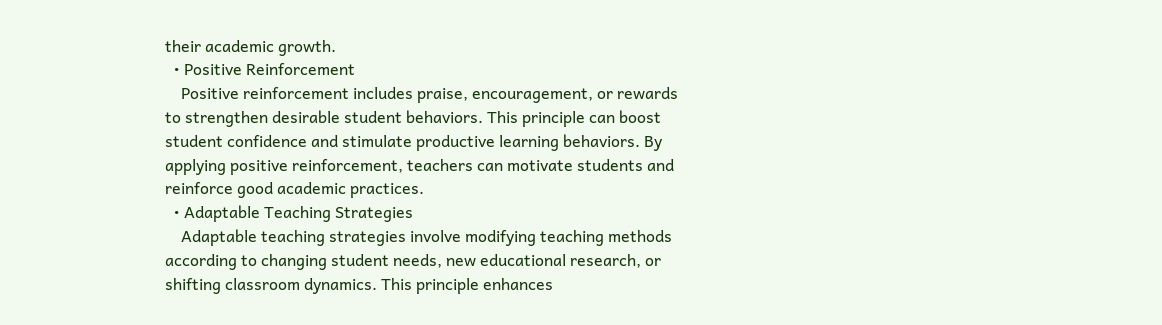their academic growth.
  • Positive Reinforcement
    Positive reinforcement includes praise, encouragement, or rewards to strengthen desirable student behaviors. This principle can boost student confidence and stimulate productive learning behaviors. By applying positive reinforcement, teachers can motivate students and reinforce good academic practices.
  • Adaptable Teaching Strategies
    Adaptable teaching strategies involve modifying teaching methods according to changing student needs, new educational research, or shifting classroom dynamics. This principle enhances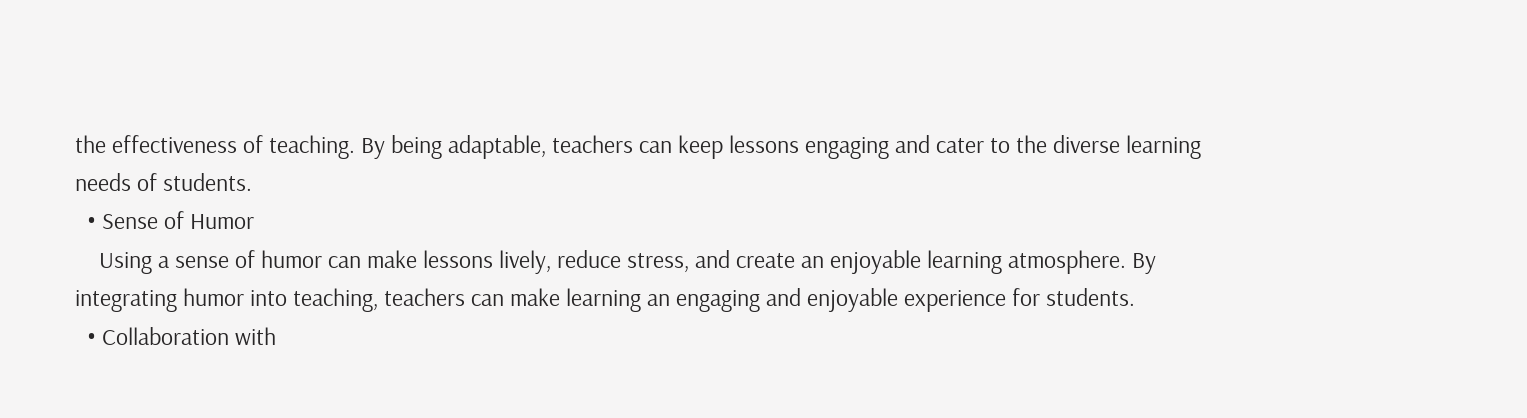the effectiveness of teaching. By being adaptable, teachers can keep lessons engaging and cater to the diverse learning needs of students.
  • Sense of Humor
    Using a sense of humor can make lessons lively, reduce stress, and create an enjoyable learning atmosphere. By integrating humor into teaching, teachers can make learning an engaging and enjoyable experience for students.
  • Collaboration with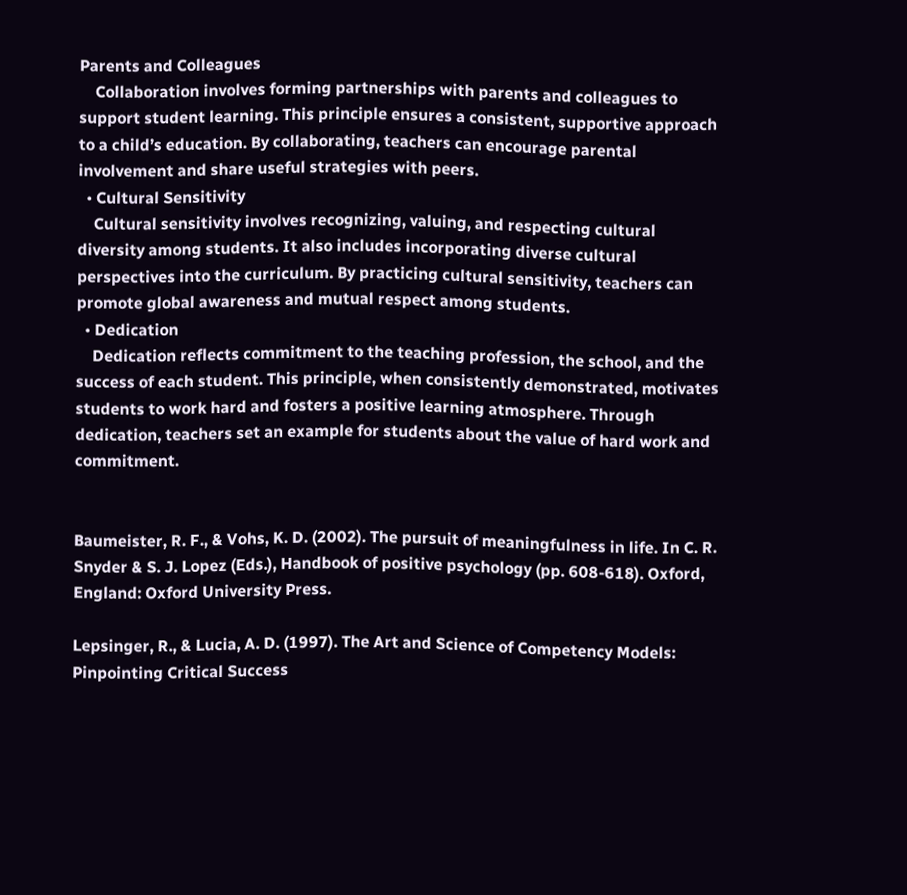Parents and Colleagues
    Collaboration involves forming partnerships with parents and colleagues to support student learning. This principle ensures a consistent, supportive approach to a child’s education. By collaborating, teachers can encourage parental involvement and share useful strategies with peers.
  • Cultural Sensitivity
    Cultural sensitivity involves recognizing, valuing, and respecting cultural diversity among students. It also includes incorporating diverse cultural perspectives into the curriculum. By practicing cultural sensitivity, teachers can promote global awareness and mutual respect among students.
  • Dedication
    Dedication reflects commitment to the teaching profession, the school, and the success of each student. This principle, when consistently demonstrated, motivates students to work hard and fosters a positive learning atmosphere. Through dedication, teachers set an example for students about the value of hard work and commitment.


Baumeister, R. F., & Vohs, K. D. (2002). The pursuit of meaningfulness in life. In C. R. Snyder & S. J. Lopez (Eds.), Handbook of positive psychology (pp. 608-618). Oxford, England: Oxford University Press.

Lepsinger, R., & Lucia, A. D. (1997). The Art and Science of Competency Models: Pinpointing Critical Success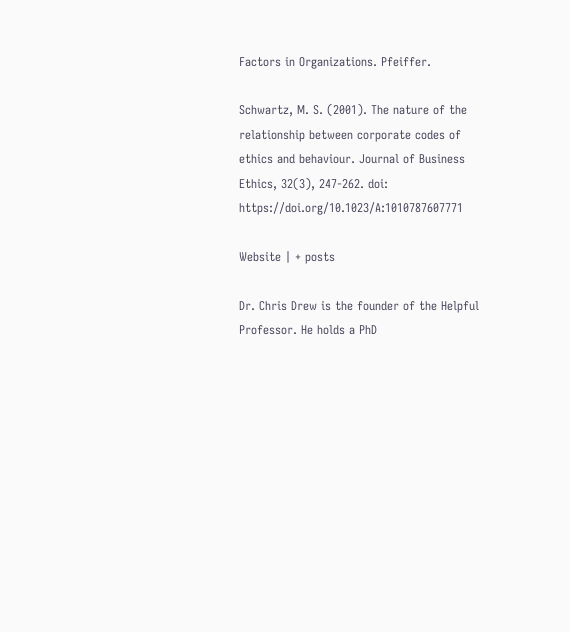Factors in Organizations. Pfeiffer.

Schwartz, M. S. (2001). The nature of the relationship between corporate codes of ethics and behaviour. Journal of Business Ethics, 32(3), 247-262. doi: https://doi.org/10.1023/A:1010787607771

Website | + posts

Dr. Chris Drew is the founder of the Helpful Professor. He holds a PhD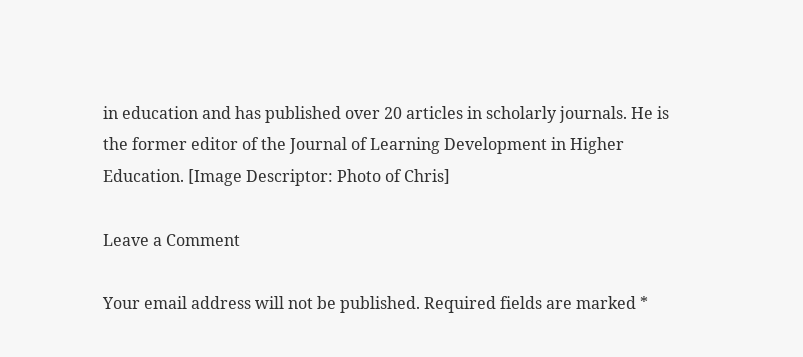in education and has published over 20 articles in scholarly journals. He is the former editor of the Journal of Learning Development in Higher Education. [Image Descriptor: Photo of Chris]

Leave a Comment

Your email address will not be published. Required fields are marked *